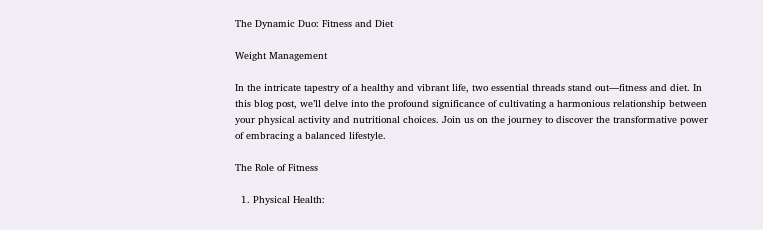The Dynamic Duo: Fitness and Diet

Weight Management

In the intricate tapestry of a healthy and vibrant life, two essential threads stand out—fitness and diet. In this blog post, we’ll delve into the profound significance of cultivating a harmonious relationship between your physical activity and nutritional choices. Join us on the journey to discover the transformative power of embracing a balanced lifestyle.

The Role of Fitness

  1. Physical Health: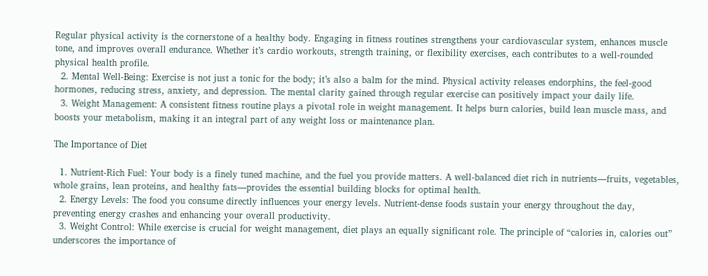Regular physical activity is the cornerstone of a healthy body. Engaging in fitness routines strengthens your cardiovascular system, enhances muscle tone, and improves overall endurance. Whether it’s cardio workouts, strength training, or flexibility exercises, each contributes to a well-rounded physical health profile.
  2. Mental Well-Being: Exercise is not just a tonic for the body; it’s also a balm for the mind. Physical activity releases endorphins, the feel-good hormones, reducing stress, anxiety, and depression. The mental clarity gained through regular exercise can positively impact your daily life.
  3. Weight Management: A consistent fitness routine plays a pivotal role in weight management. It helps burn calories, build lean muscle mass, and boosts your metabolism, making it an integral part of any weight loss or maintenance plan.

The Importance of Diet

  1. Nutrient-Rich Fuel: Your body is a finely tuned machine, and the fuel you provide matters. A well-balanced diet rich in nutrients—fruits, vegetables, whole grains, lean proteins, and healthy fats—provides the essential building blocks for optimal health.
  2. Energy Levels: The food you consume directly influences your energy levels. Nutrient-dense foods sustain your energy throughout the day, preventing energy crashes and enhancing your overall productivity.
  3. Weight Control: While exercise is crucial for weight management, diet plays an equally significant role. The principle of “calories in, calories out” underscores the importance of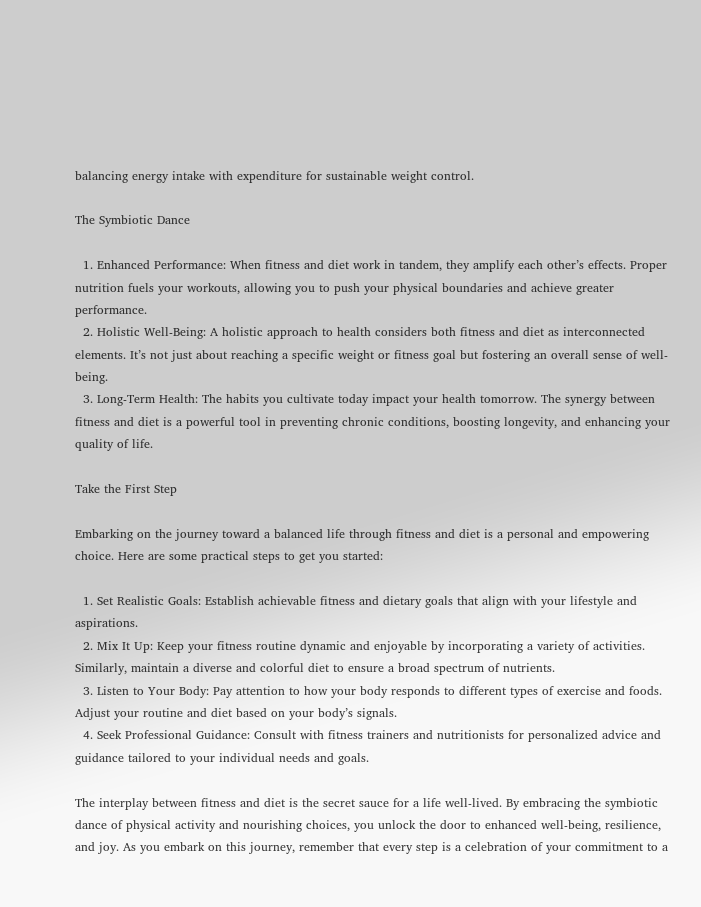balancing energy intake with expenditure for sustainable weight control.

The Symbiotic Dance

  1. Enhanced Performance: When fitness and diet work in tandem, they amplify each other’s effects. Proper nutrition fuels your workouts, allowing you to push your physical boundaries and achieve greater performance.
  2. Holistic Well-Being: A holistic approach to health considers both fitness and diet as interconnected elements. It’s not just about reaching a specific weight or fitness goal but fostering an overall sense of well-being.
  3. Long-Term Health: The habits you cultivate today impact your health tomorrow. The synergy between fitness and diet is a powerful tool in preventing chronic conditions, boosting longevity, and enhancing your quality of life.

Take the First Step

Embarking on the journey toward a balanced life through fitness and diet is a personal and empowering choice. Here are some practical steps to get you started:

  1. Set Realistic Goals: Establish achievable fitness and dietary goals that align with your lifestyle and aspirations.
  2. Mix It Up: Keep your fitness routine dynamic and enjoyable by incorporating a variety of activities. Similarly, maintain a diverse and colorful diet to ensure a broad spectrum of nutrients.
  3. Listen to Your Body: Pay attention to how your body responds to different types of exercise and foods. Adjust your routine and diet based on your body’s signals.
  4. Seek Professional Guidance: Consult with fitness trainers and nutritionists for personalized advice and guidance tailored to your individual needs and goals.

The interplay between fitness and diet is the secret sauce for a life well-lived. By embracing the symbiotic dance of physical activity and nourishing choices, you unlock the door to enhanced well-being, resilience, and joy. As you embark on this journey, remember that every step is a celebration of your commitment to a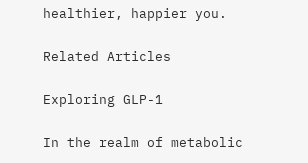healthier, happier you.

Related Articles

Exploring GLP-1

In the realm of metabolic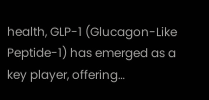health, GLP-1 (Glucagon-Like Peptide-1) has emerged as a key player, offering…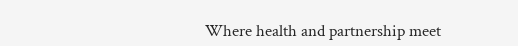Where health and partnership meet